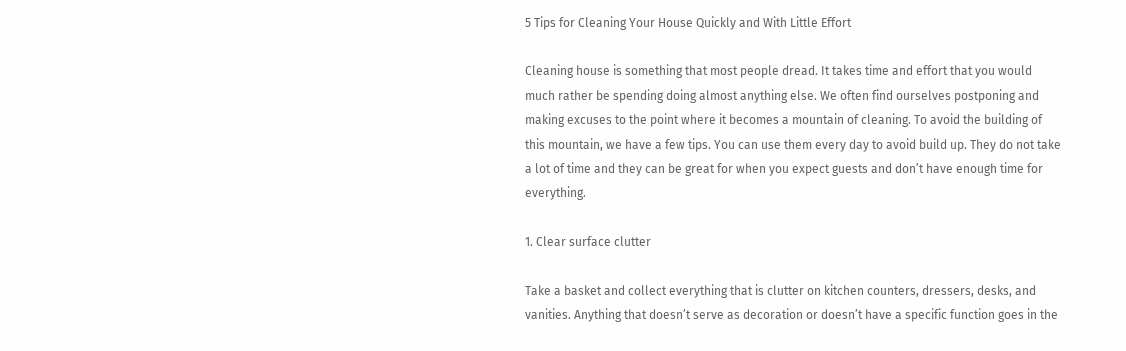5 Tips for Cleaning Your House Quickly and With Little Effort

Cleaning house is something that most people dread. It takes time and effort that you would much rather be spending doing almost anything else. We often find ourselves postponing and making excuses to the point where it becomes a mountain of cleaning. To avoid the building of this mountain, we have a few tips. You can use them every day to avoid build up. They do not take a lot of time and they can be great for when you expect guests and don’t have enough time for everything.

1. Clear surface clutter

Take a basket and collect everything that is clutter on kitchen counters, dressers, desks, and vanities. Anything that doesn’t serve as decoration or doesn’t have a specific function goes in the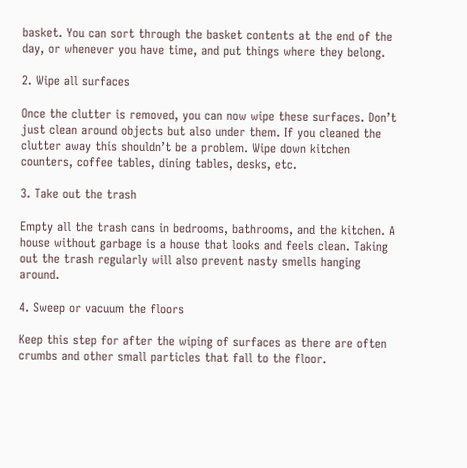basket. You can sort through the basket contents at the end of the day, or whenever you have time, and put things where they belong.

2. Wipe all surfaces

Once the clutter is removed, you can now wipe these surfaces. Don’t just clean around objects but also under them. If you cleaned the clutter away this shouldn’t be a problem. Wipe down kitchen counters, coffee tables, dining tables, desks, etc.

3. Take out the trash

Empty all the trash cans in bedrooms, bathrooms, and the kitchen. A house without garbage is a house that looks and feels clean. Taking out the trash regularly will also prevent nasty smells hanging around.

4. Sweep or vacuum the floors

Keep this step for after the wiping of surfaces as there are often crumbs and other small particles that fall to the floor.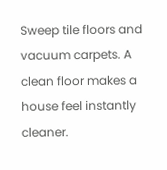Sweep tile floors and vacuum carpets. A clean floor makes a house feel instantly cleaner.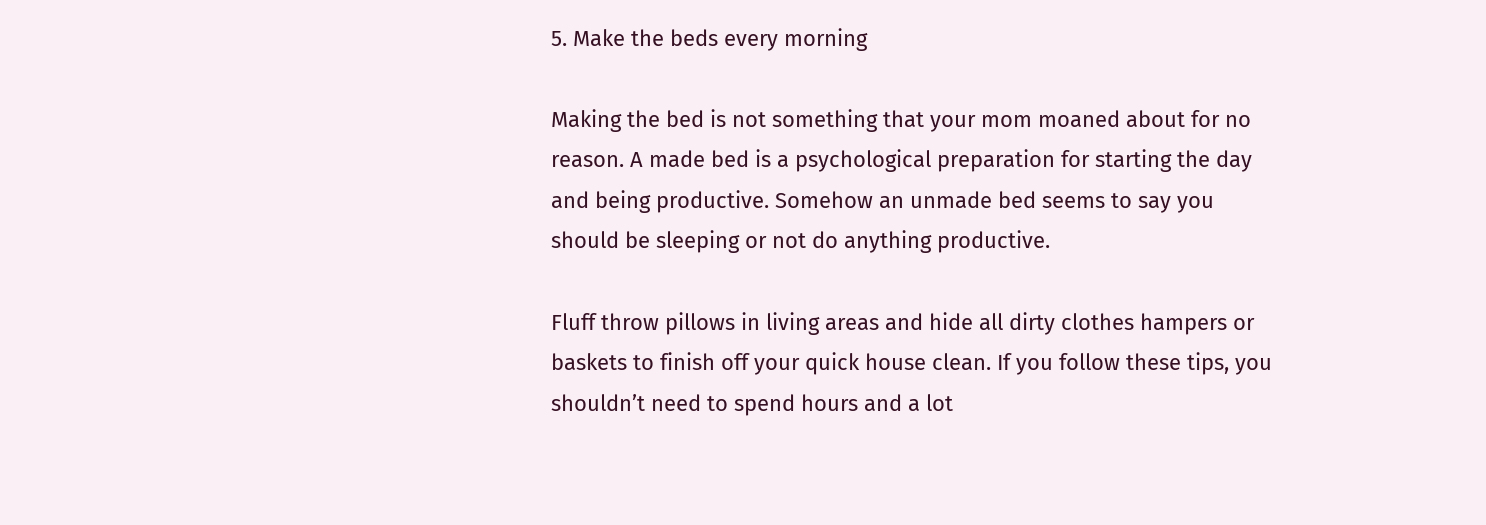5. Make the beds every morning

Making the bed is not something that your mom moaned about for no reason. A made bed is a psychological preparation for starting the day and being productive. Somehow an unmade bed seems to say you should be sleeping or not do anything productive.

Fluff throw pillows in living areas and hide all dirty clothes hampers or baskets to finish off your quick house clean. If you follow these tips, you shouldn’t need to spend hours and a lot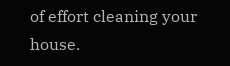of effort cleaning your house.